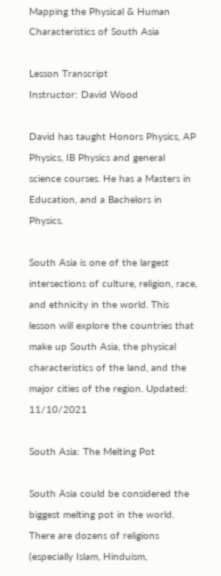Mapping the Physical & Human Characteristics of South Asia

Lesson Transcript
Instructor: David Wood

David has taught Honors Physics, AP Physics, IB Physics and general science courses. He has a Masters in Education, and a Bachelors in Physics.

South Asia is one of the largest intersections of culture, religion, race, and ethnicity in the world. This lesson will explore the countries that make up South Asia, the physical characteristics of the land, and the major cities of the region. Updated: 11/10/2021

South Asia: The Melting Pot

South Asia could be considered the biggest melting pot in the world. There are dozens of religions (especially Islam, Hinduism,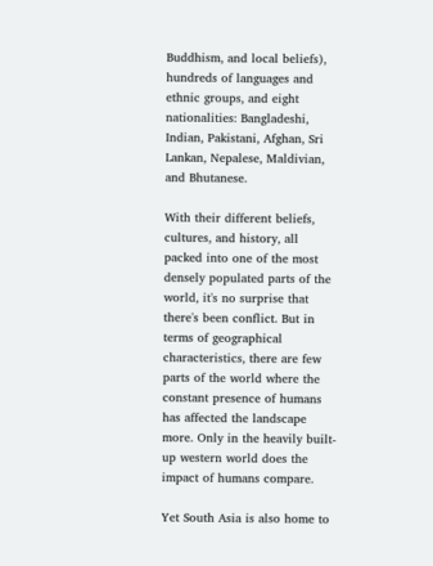Buddhism, and local beliefs), hundreds of languages and ethnic groups, and eight nationalities: Bangladeshi, Indian, Pakistani, Afghan, Sri Lankan, Nepalese, Maldivian, and Bhutanese.

With their different beliefs, cultures, and history, all packed into one of the most densely populated parts of the world, it's no surprise that there's been conflict. But in terms of geographical characteristics, there are few parts of the world where the constant presence of humans has affected the landscape more. Only in the heavily built-up western world does the impact of humans compare.

Yet South Asia is also home to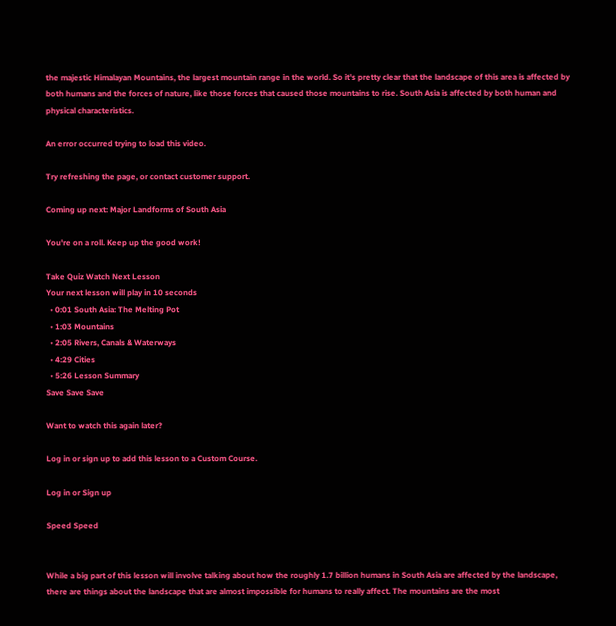the majestic Himalayan Mountains, the largest mountain range in the world. So it's pretty clear that the landscape of this area is affected by both humans and the forces of nature, like those forces that caused those mountains to rise. South Asia is affected by both human and physical characteristics.

An error occurred trying to load this video.

Try refreshing the page, or contact customer support.

Coming up next: Major Landforms of South Asia

You're on a roll. Keep up the good work!

Take Quiz Watch Next Lesson
Your next lesson will play in 10 seconds
  • 0:01 South Asia: The Melting Pot
  • 1:03 Mountains
  • 2:05 Rivers, Canals & Waterways
  • 4:29 Cities
  • 5:26 Lesson Summary
Save Save Save

Want to watch this again later?

Log in or sign up to add this lesson to a Custom Course.

Log in or Sign up

Speed Speed


While a big part of this lesson will involve talking about how the roughly 1.7 billion humans in South Asia are affected by the landscape, there are things about the landscape that are almost impossible for humans to really affect. The mountains are the most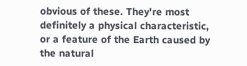obvious of these. They're most definitely a physical characteristic, or a feature of the Earth caused by the natural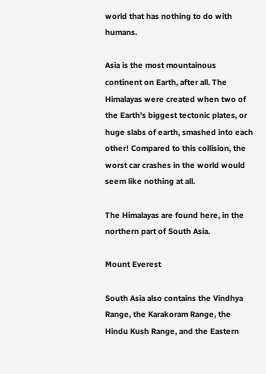world that has nothing to do with humans.

Asia is the most mountainous continent on Earth, after all. The Himalayas were created when two of the Earth's biggest tectonic plates, or huge slabs of earth, smashed into each other! Compared to this collision, the worst car crashes in the world would seem like nothing at all.

The Himalayas are found here, in the northern part of South Asia.

Mount Everest

South Asia also contains the Vindhya Range, the Karakoram Range, the Hindu Kush Range, and the Eastern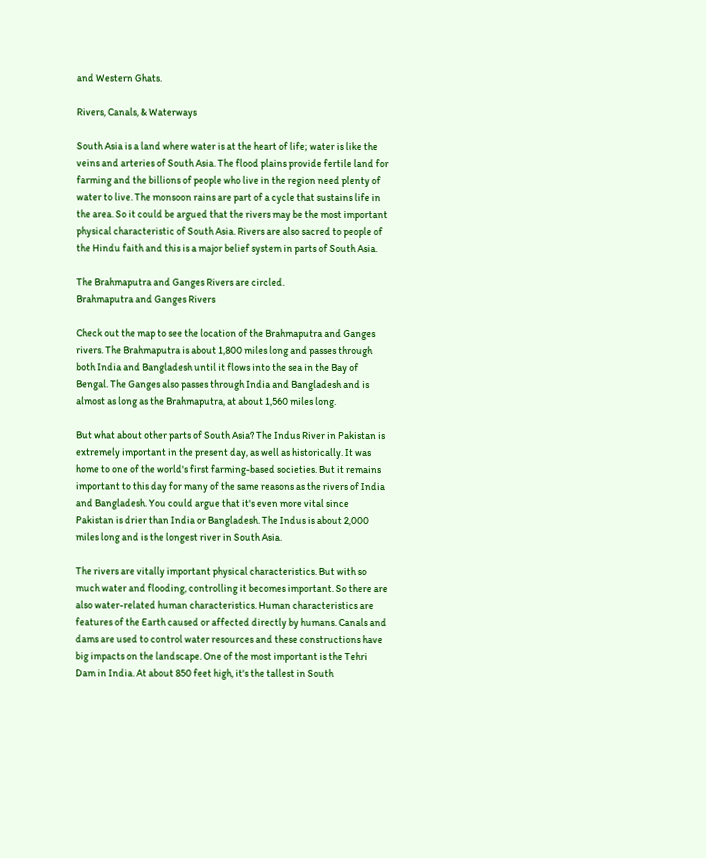and Western Ghats.

Rivers, Canals, & Waterways

South Asia is a land where water is at the heart of life; water is like the veins and arteries of South Asia. The flood plains provide fertile land for farming and the billions of people who live in the region need plenty of water to live. The monsoon rains are part of a cycle that sustains life in the area. So it could be argued that the rivers may be the most important physical characteristic of South Asia. Rivers are also sacred to people of the Hindu faith and this is a major belief system in parts of South Asia.

The Brahmaputra and Ganges Rivers are circled.
Brahmaputra and Ganges Rivers

Check out the map to see the location of the Brahmaputra and Ganges rivers. The Brahmaputra is about 1,800 miles long and passes through both India and Bangladesh until it flows into the sea in the Bay of Bengal. The Ganges also passes through India and Bangladesh and is almost as long as the Brahmaputra, at about 1,560 miles long.

But what about other parts of South Asia? The Indus River in Pakistan is extremely important in the present day, as well as historically. It was home to one of the world's first farming-based societies. But it remains important to this day for many of the same reasons as the rivers of India and Bangladesh. You could argue that it's even more vital since Pakistan is drier than India or Bangladesh. The Indus is about 2,000 miles long and is the longest river in South Asia.

The rivers are vitally important physical characteristics. But with so much water and flooding, controlling it becomes important. So there are also water-related human characteristics. Human characteristics are features of the Earth caused or affected directly by humans. Canals and dams are used to control water resources and these constructions have big impacts on the landscape. One of the most important is the Tehri Dam in India. At about 850 feet high, it's the tallest in South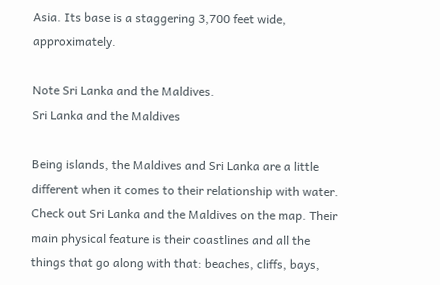Asia. Its base is a staggering 3,700 feet wide, approximately.

Note Sri Lanka and the Maldives.
Sri Lanka and the Maldives

Being islands, the Maldives and Sri Lanka are a little different when it comes to their relationship with water. Check out Sri Lanka and the Maldives on the map. Their main physical feature is their coastlines and all the things that go along with that: beaches, cliffs, bays,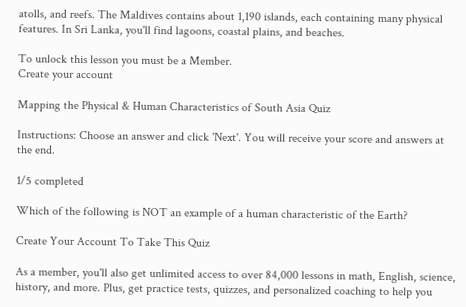atolls, and reefs. The Maldives contains about 1,190 islands, each containing many physical features. In Sri Lanka, you'll find lagoons, coastal plains, and beaches.

To unlock this lesson you must be a Member.
Create your account

Mapping the Physical & Human Characteristics of South Asia Quiz

Instructions: Choose an answer and click 'Next'. You will receive your score and answers at the end.

1/5 completed

Which of the following is NOT an example of a human characteristic of the Earth?

Create Your Account To Take This Quiz

As a member, you'll also get unlimited access to over 84,000 lessons in math, English, science, history, and more. Plus, get practice tests, quizzes, and personalized coaching to help you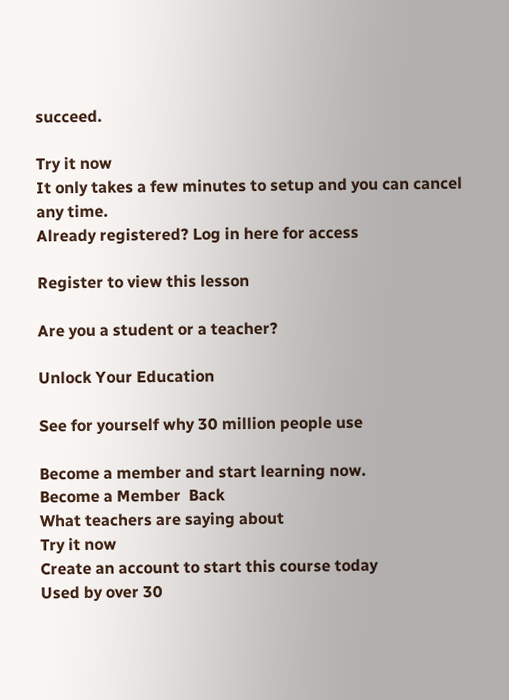succeed.

Try it now
It only takes a few minutes to setup and you can cancel any time.
Already registered? Log in here for access

Register to view this lesson

Are you a student or a teacher?

Unlock Your Education

See for yourself why 30 million people use

Become a member and start learning now.
Become a Member  Back
What teachers are saying about
Try it now
Create an account to start this course today
Used by over 30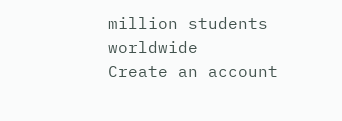million students worldwide
Create an account